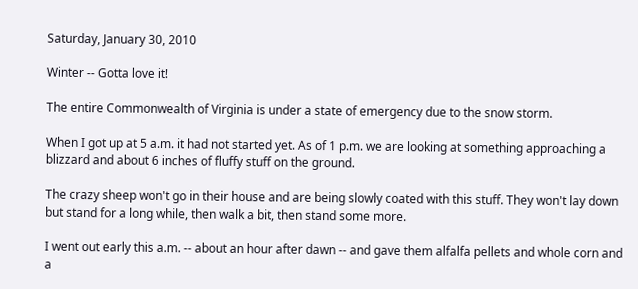Saturday, January 30, 2010

Winter -- Gotta love it!

The entire Commonwealth of Virginia is under a state of emergency due to the snow storm.

When I got up at 5 a.m. it had not started yet. As of 1 p.m. we are looking at something approaching a blizzard and about 6 inches of fluffy stuff on the ground.

The crazy sheep won't go in their house and are being slowly coated with this stuff. They won't lay down but stand for a long while, then walk a bit, then stand some more.

I went out early this a.m. -- about an hour after dawn -- and gave them alfalfa pellets and whole corn and a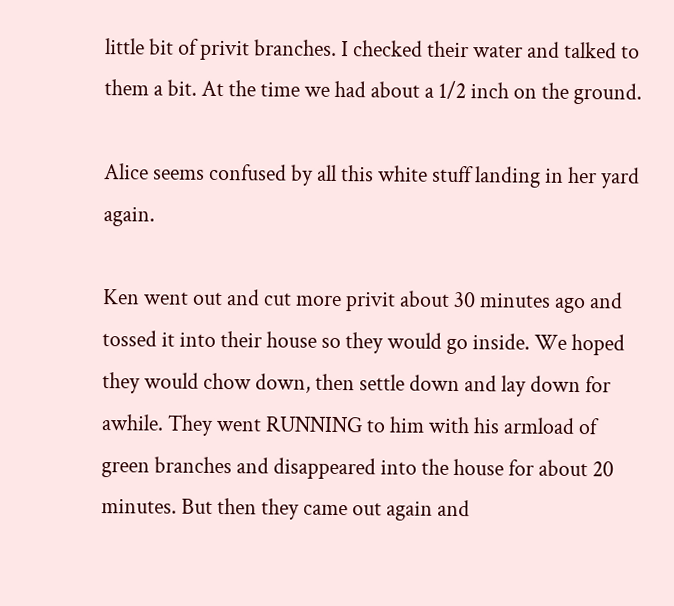little bit of privit branches. I checked their water and talked to them a bit. At the time we had about a 1/2 inch on the ground.

Alice seems confused by all this white stuff landing in her yard again.

Ken went out and cut more privit about 30 minutes ago and tossed it into their house so they would go inside. We hoped they would chow down, then settle down and lay down for awhile. They went RUNNING to him with his armload of green branches and disappeared into the house for about 20 minutes. But then they came out again and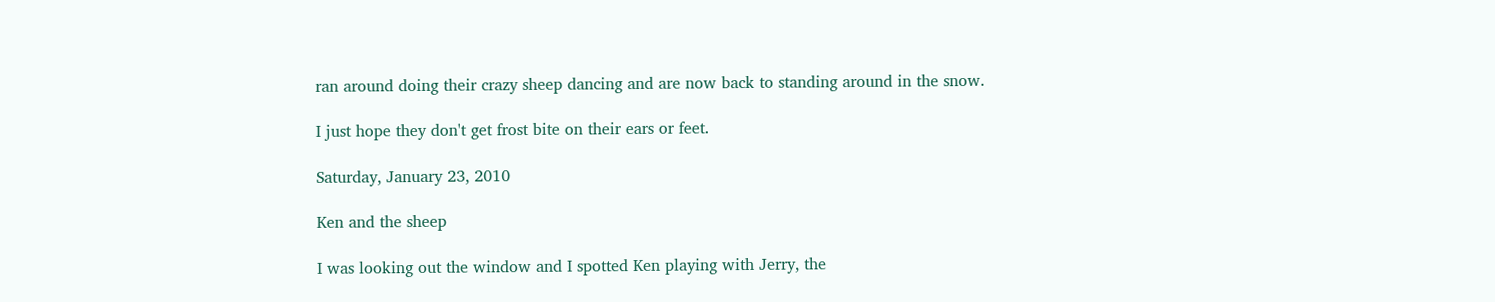ran around doing their crazy sheep dancing and are now back to standing around in the snow.

I just hope they don't get frost bite on their ears or feet.

Saturday, January 23, 2010

Ken and the sheep

I was looking out the window and I spotted Ken playing with Jerry, the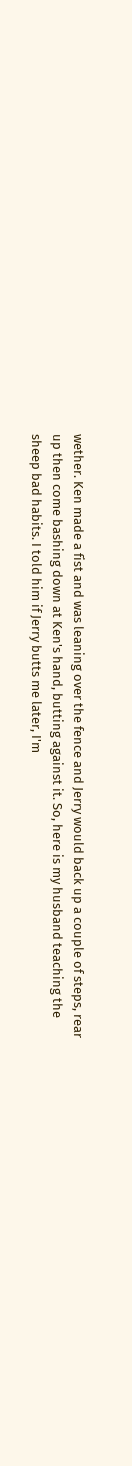wether. Ken made a fist and was leaning over the fence and Jerry would back up a couple of steps, rear up then come bashing down at Ken's hand, butting against it. So, here is my husband teaching the sheep bad habits. I told him if Jerry butts me later, I'm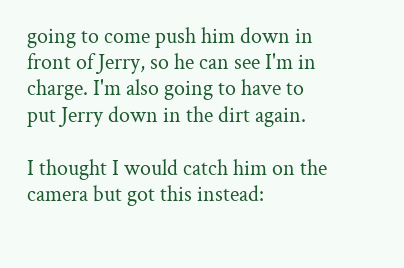going to come push him down in front of Jerry, so he can see I'm in charge. I'm also going to have to put Jerry down in the dirt again.

I thought I would catch him on the camera but got this instead: